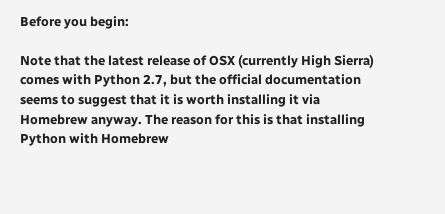Before you begin:

Note that the latest release of OSX (currently High Sierra) comes with Python 2.7, but the official documentation seems to suggest that it is worth installing it via Homebrew anyway. The reason for this is that installing Python with Homebrew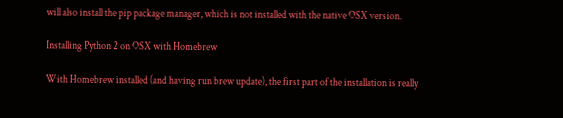will also install the pip package manager, which is not installed with the native OSX version.

Installing Python 2 on OSX with Homebrew

With Homebrew installed (and having run brew update), the first part of the installation is really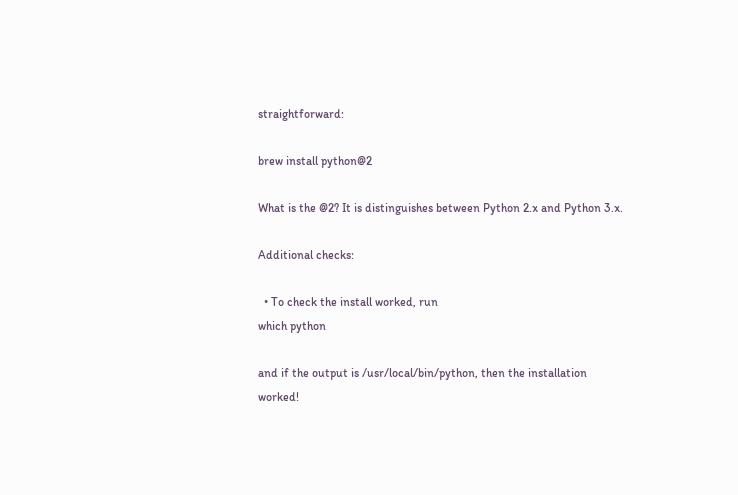straightforward:

brew install python@2

What is the @2? It is distinguishes between Python 2.x and Python 3.x.

Additional checks:

  • To check the install worked, run
which python

and if the output is /usr/local/bin/python, then the installation worked!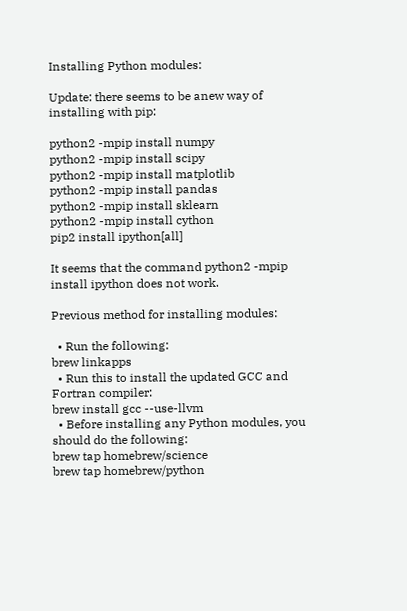Installing Python modules:

Update: there seems to be anew way of installing with pip:

python2 -mpip install numpy
python2 -mpip install scipy
python2 -mpip install matplotlib
python2 -mpip install pandas
python2 -mpip install sklearn
python2 -mpip install cython
pip2 install ipython[all]

It seems that the command python2 -mpip install ipython does not work.

Previous method for installing modules:

  • Run the following:
brew linkapps
  • Run this to install the updated GCC and Fortran compiler:
brew install gcc --use-llvm
  • Before installing any Python modules, you should do the following:
brew tap homebrew/science
brew tap homebrew/python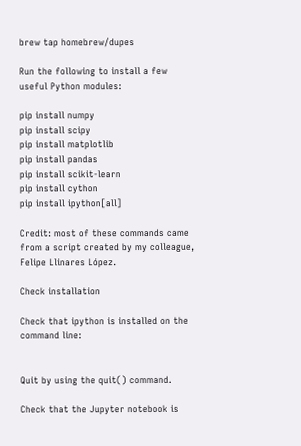brew tap homebrew/dupes

Run the following to install a few useful Python modules:

pip install numpy
pip install scipy
pip install matplotlib
pip install pandas
pip install scikit-learn
pip install cython
pip install ipython[all]

Credit: most of these commands came from a script created by my colleague, Felipe Llinares López.

Check installation

Check that ipython is installed on the command line:


Quit by using the quit() command.

Check that the Jupyter notebook is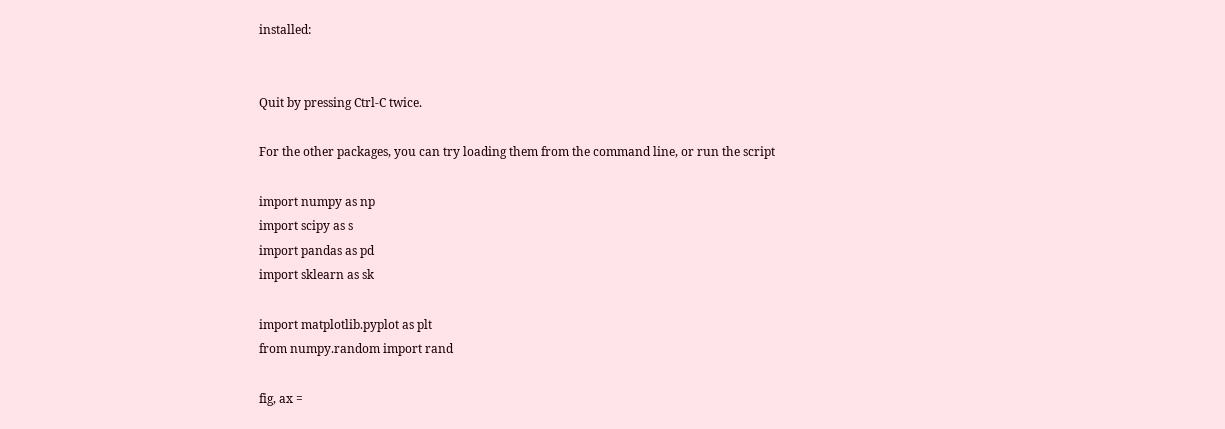installed:


Quit by pressing Ctrl-C twice.

For the other packages, you can try loading them from the command line, or run the script

import numpy as np
import scipy as s
import pandas as pd
import sklearn as sk

import matplotlib.pyplot as plt
from numpy.random import rand

fig, ax =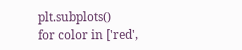plt.subplots()
for color in ['red',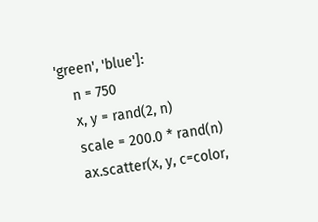'green', 'blue']:
    n = 750
    x, y = rand(2, n)
    scale = 200.0 * rand(n)
    ax.scatter(x, y, c=color,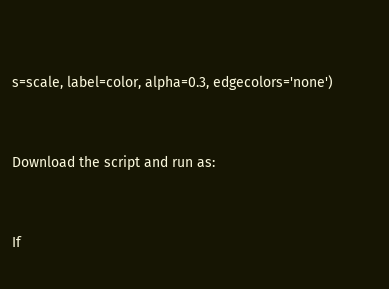s=scale, label=color, alpha=0.3, edgecolors='none')


Download the script and run as:


If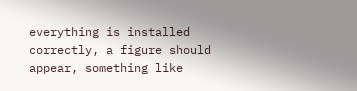everything is installed correctly, a figure should appear, something like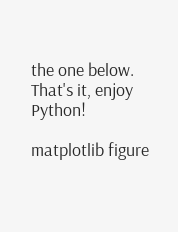the one below. That's it, enjoy Python!

matplotlib figure